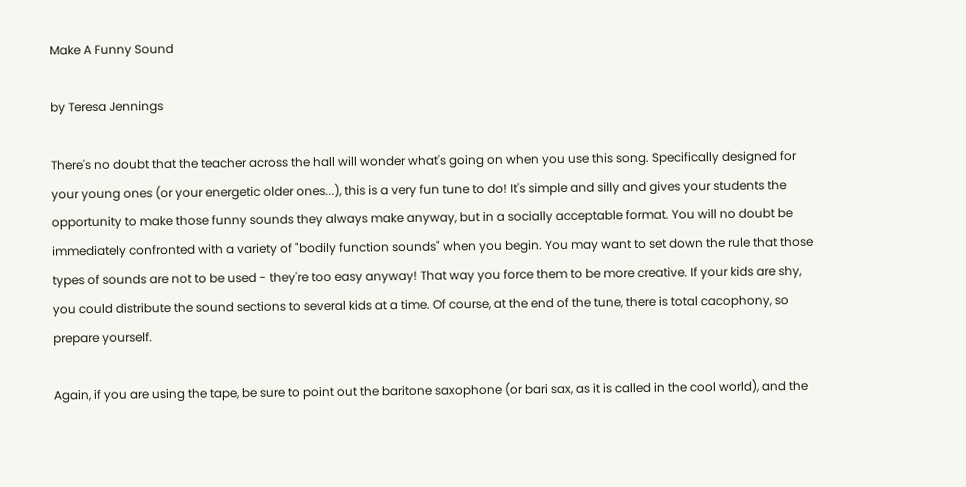Make A Funny Sound

by Teresa Jennings

There's no doubt that the teacher across the hall will wonder what's going on when you use this song. Specifically designed for your young ones (or your energetic older ones...), this is a very fun tune to do! It's simple and silly and gives your students the opportunity to make those funny sounds they always make anyway, but in a socially acceptable format. You will no doubt be immediately confronted with a variety of "bodily function sounds" when you begin. You may want to set down the rule that those types of sounds are not to be used - they're too easy anyway! That way you force them to be more creative. If your kids are shy, you could distribute the sound sections to several kids at a time. Of course, at the end of the tune, there is total cacophony, so prepare yourself.

Again, if you are using the tape, be sure to point out the baritone saxophone (or bari sax, as it is called in the cool world), and the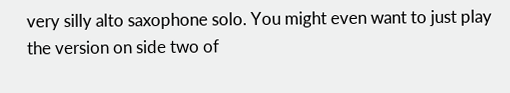very silly alto saxophone solo. You might even want to just play the version on side two of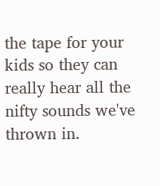the tape for your kids so they can really hear all the nifty sounds we've thrown in.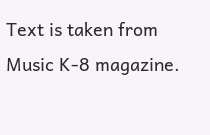Text is taken from Music K-8 magazine.